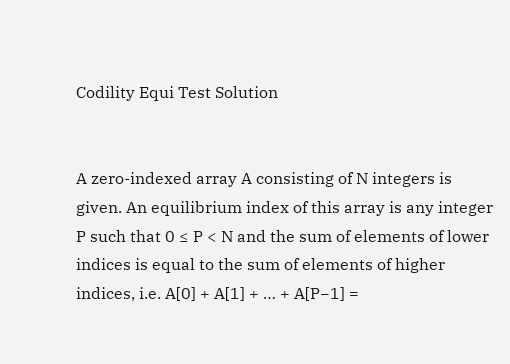Codility Equi Test Solution


A zero-indexed array A consisting of N integers is given. An equilibrium index of this array is any integer P such that 0 ≤ P < N and the sum of elements of lower indices is equal to the sum of elements of higher indices, i.e. A[0] + A[1] + … + A[P−1] =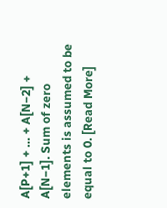A[P+1] + … + A[N−2] + A[N−1]. Sum of zero elements is assumed to be equal to 0. [Read More]